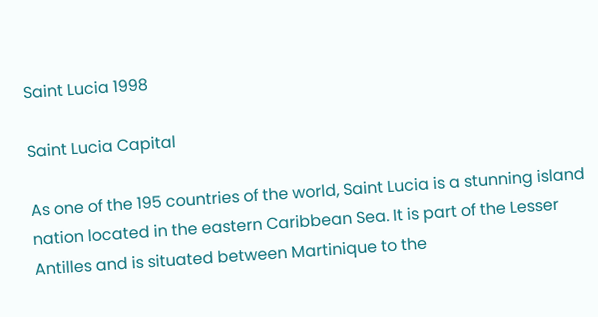Saint Lucia 1998

Saint Lucia Capital

As one of the 195 countries of the world, Saint Lucia is a stunning island nation located in the eastern Caribbean Sea. It is part of the Lesser Antilles and is situated between Martinique to the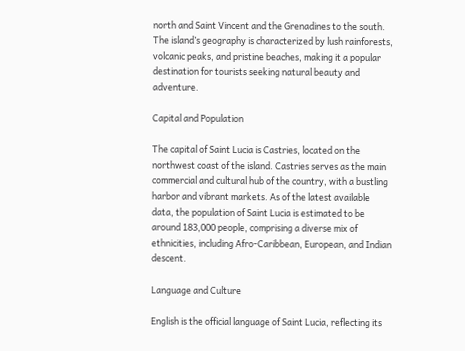north and Saint Vincent and the Grenadines to the south. The island’s geography is characterized by lush rainforests, volcanic peaks, and pristine beaches, making it a popular destination for tourists seeking natural beauty and adventure.

Capital and Population

The capital of Saint Lucia is Castries, located on the northwest coast of the island. Castries serves as the main commercial and cultural hub of the country, with a bustling harbor and vibrant markets. As of the latest available data, the population of Saint Lucia is estimated to be around 183,000 people, comprising a diverse mix of ethnicities, including Afro-Caribbean, European, and Indian descent.

Language and Culture

English is the official language of Saint Lucia, reflecting its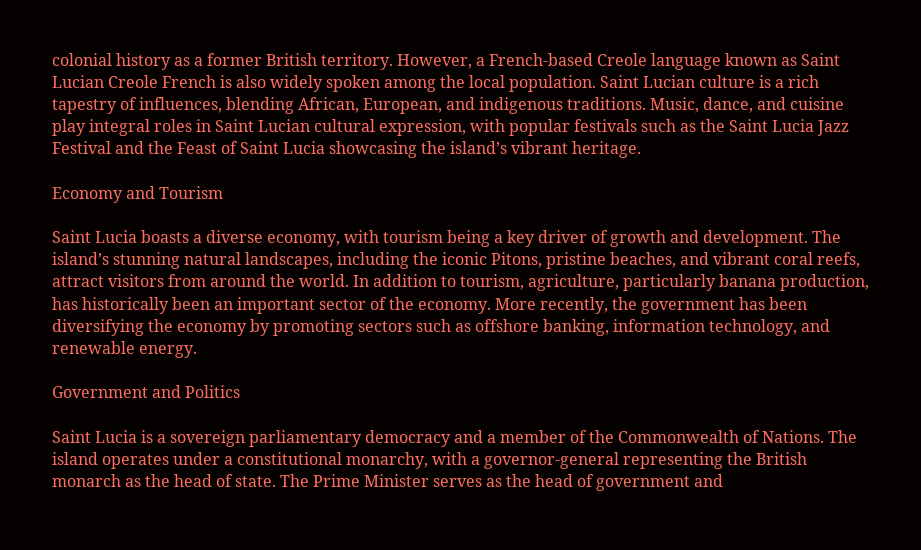colonial history as a former British territory. However, a French-based Creole language known as Saint Lucian Creole French is also widely spoken among the local population. Saint Lucian culture is a rich tapestry of influences, blending African, European, and indigenous traditions. Music, dance, and cuisine play integral roles in Saint Lucian cultural expression, with popular festivals such as the Saint Lucia Jazz Festival and the Feast of Saint Lucia showcasing the island’s vibrant heritage.

Economy and Tourism

Saint Lucia boasts a diverse economy, with tourism being a key driver of growth and development. The island’s stunning natural landscapes, including the iconic Pitons, pristine beaches, and vibrant coral reefs, attract visitors from around the world. In addition to tourism, agriculture, particularly banana production, has historically been an important sector of the economy. More recently, the government has been diversifying the economy by promoting sectors such as offshore banking, information technology, and renewable energy.

Government and Politics

Saint Lucia is a sovereign parliamentary democracy and a member of the Commonwealth of Nations. The island operates under a constitutional monarchy, with a governor-general representing the British monarch as the head of state. The Prime Minister serves as the head of government and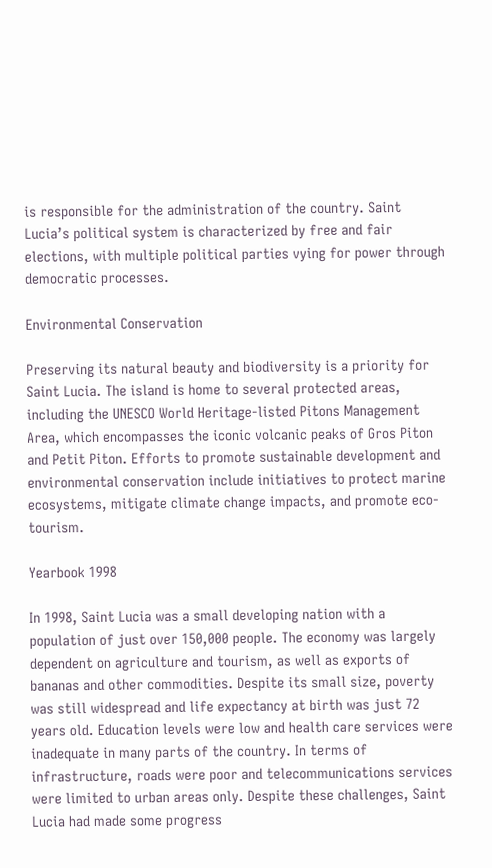is responsible for the administration of the country. Saint Lucia’s political system is characterized by free and fair elections, with multiple political parties vying for power through democratic processes.

Environmental Conservation

Preserving its natural beauty and biodiversity is a priority for Saint Lucia. The island is home to several protected areas, including the UNESCO World Heritage-listed Pitons Management Area, which encompasses the iconic volcanic peaks of Gros Piton and Petit Piton. Efforts to promote sustainable development and environmental conservation include initiatives to protect marine ecosystems, mitigate climate change impacts, and promote eco-tourism.

Yearbook 1998

In 1998, Saint Lucia was a small developing nation with a population of just over 150,000 people. The economy was largely dependent on agriculture and tourism, as well as exports of bananas and other commodities. Despite its small size, poverty was still widespread and life expectancy at birth was just 72 years old. Education levels were low and health care services were inadequate in many parts of the country. In terms of infrastructure, roads were poor and telecommunications services were limited to urban areas only. Despite these challenges, Saint Lucia had made some progress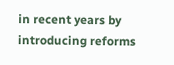in recent years by introducing reforms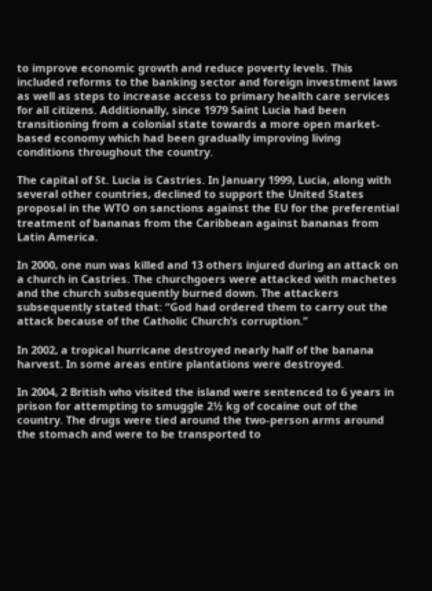to improve economic growth and reduce poverty levels. This included reforms to the banking sector and foreign investment laws as well as steps to increase access to primary health care services for all citizens. Additionally, since 1979 Saint Lucia had been transitioning from a colonial state towards a more open market-based economy which had been gradually improving living conditions throughout the country.

The capital of St. Lucia is Castries. In January 1999, Lucia, along with several other countries, declined to support the United States proposal in the WTO on sanctions against the EU for the preferential treatment of bananas from the Caribbean against bananas from Latin America.

In 2000, one nun was killed and 13 others injured during an attack on a church in Castries. The churchgoers were attacked with machetes and the church subsequently burned down. The attackers subsequently stated that: “God had ordered them to carry out the attack because of the Catholic Church’s corruption.”

In 2002, a tropical hurricane destroyed nearly half of the banana harvest. In some areas entire plantations were destroyed.

In 2004, 2 British who visited the island were sentenced to 6 years in prison for attempting to smuggle 2½ kg of cocaine out of the country. The drugs were tied around the two-person arms around the stomach and were to be transported to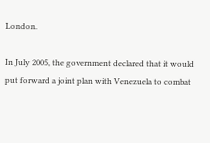London.

In July 2005, the government declared that it would put forward a joint plan with Venezuela to combat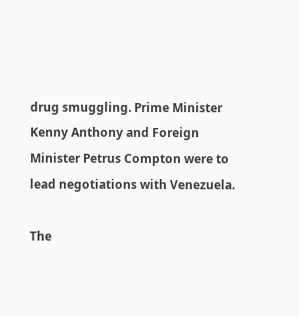drug smuggling. Prime Minister Kenny Anthony and Foreign Minister Petrus Compton were to lead negotiations with Venezuela.

The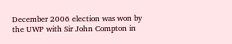December 2006 election was won by the UWP with Sir John Compton in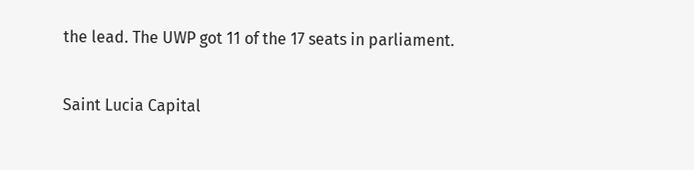the lead. The UWP got 11 of the 17 seats in parliament.

Saint Lucia Capital